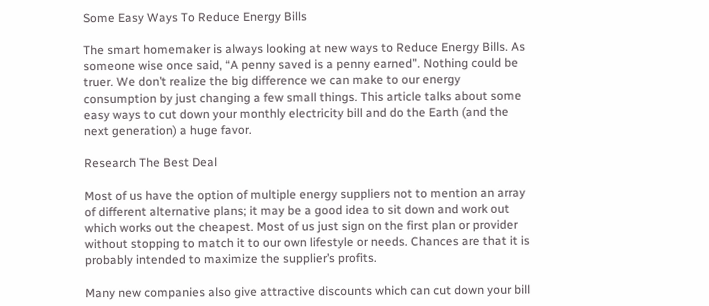Some Easy Ways To Reduce Energy Bills

The smart homemaker is always looking at new ways to Reduce Energy Bills. As someone wise once said, “A penny saved is a penny earned”. Nothing could be truer. We don’t realize the big difference we can make to our energy consumption by just changing a few small things. This article talks about some easy ways to cut down your monthly electricity bill and do the Earth (and the next generation) a huge favor.

Research The Best Deal

Most of us have the option of multiple energy suppliers not to mention an array of different alternative plans; it may be a good idea to sit down and work out which works out the cheapest. Most of us just sign on the first plan or provider without stopping to match it to our own lifestyle or needs. Chances are that it is probably intended to maximize the supplier’s profits.

Many new companies also give attractive discounts which can cut down your bill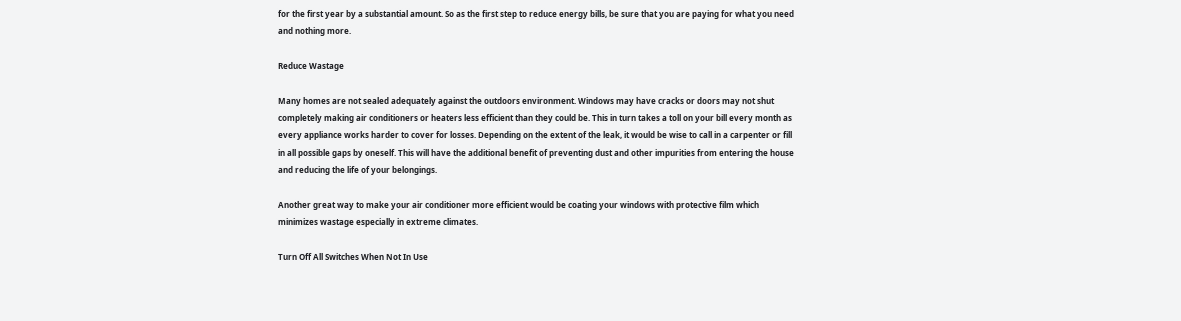for the first year by a substantial amount. So as the first step to reduce energy bills, be sure that you are paying for what you need and nothing more.

Reduce Wastage

Many homes are not sealed adequately against the outdoors environment. Windows may have cracks or doors may not shut completely making air conditioners or heaters less efficient than they could be. This in turn takes a toll on your bill every month as every appliance works harder to cover for losses. Depending on the extent of the leak, it would be wise to call in a carpenter or fill in all possible gaps by oneself. This will have the additional benefit of preventing dust and other impurities from entering the house and reducing the life of your belongings.

Another great way to make your air conditioner more efficient would be coating your windows with protective film which minimizes wastage especially in extreme climates.

Turn Off All Switches When Not In Use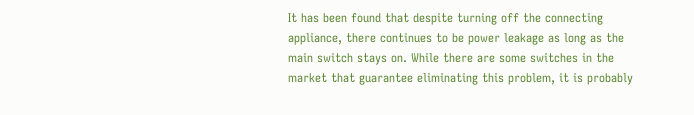It has been found that despite turning off the connecting appliance, there continues to be power leakage as long as the main switch stays on. While there are some switches in the market that guarantee eliminating this problem, it is probably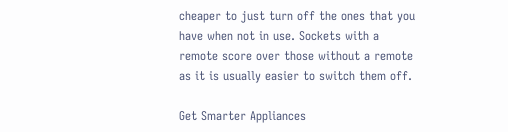cheaper to just turn off the ones that you have when not in use. Sockets with a remote score over those without a remote as it is usually easier to switch them off.

Get Smarter Appliances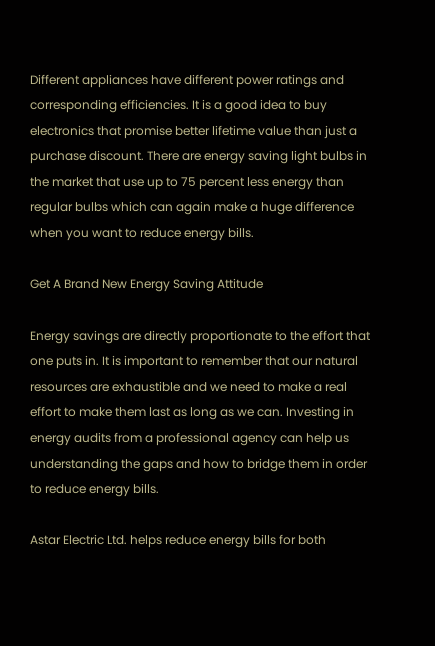Different appliances have different power ratings and corresponding efficiencies. It is a good idea to buy electronics that promise better lifetime value than just a purchase discount. There are energy saving light bulbs in the market that use up to 75 percent less energy than regular bulbs which can again make a huge difference when you want to reduce energy bills.

Get A Brand New Energy Saving Attitude

Energy savings are directly proportionate to the effort that one puts in. It is important to remember that our natural resources are exhaustible and we need to make a real effort to make them last as long as we can. Investing in energy audits from a professional agency can help us understanding the gaps and how to bridge them in order to reduce energy bills.

Astar Electric Ltd. helps reduce energy bills for both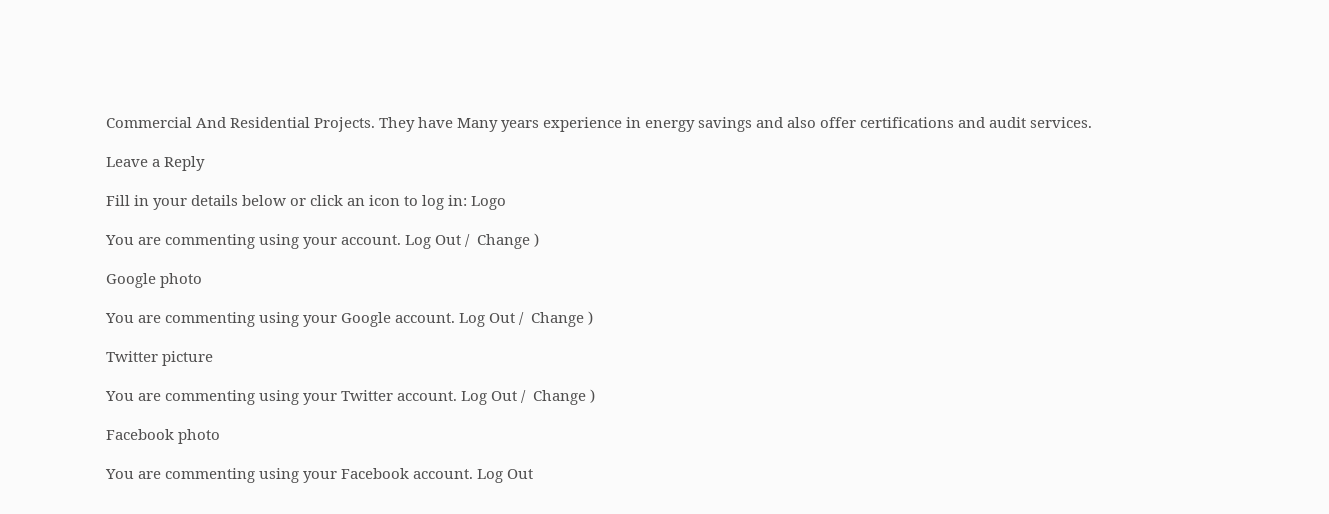Commercial And Residential Projects. They have Many years experience in energy savings and also offer certifications and audit services.

Leave a Reply

Fill in your details below or click an icon to log in: Logo

You are commenting using your account. Log Out /  Change )

Google photo

You are commenting using your Google account. Log Out /  Change )

Twitter picture

You are commenting using your Twitter account. Log Out /  Change )

Facebook photo

You are commenting using your Facebook account. Log Out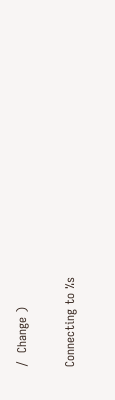/  Change )

Connecting to %s